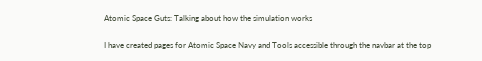Atomic Space Guts: Talking about how the simulation works

I have created pages for Atomic Space Navy and Tools accessible through the navbar at the top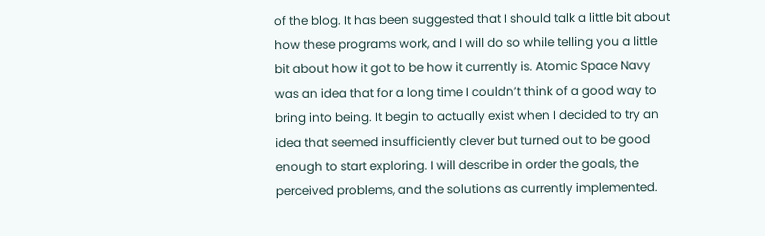of the blog. It has been suggested that I should talk a little bit about how these programs work, and I will do so while telling you a little bit about how it got to be how it currently is. Atomic Space Navy was an idea that for a long time I couldn’t think of a good way to bring into being. It begin to actually exist when I decided to try an idea that seemed insufficiently clever but turned out to be good enough to start exploring. I will describe in order the goals, the perceived problems, and the solutions as currently implemented.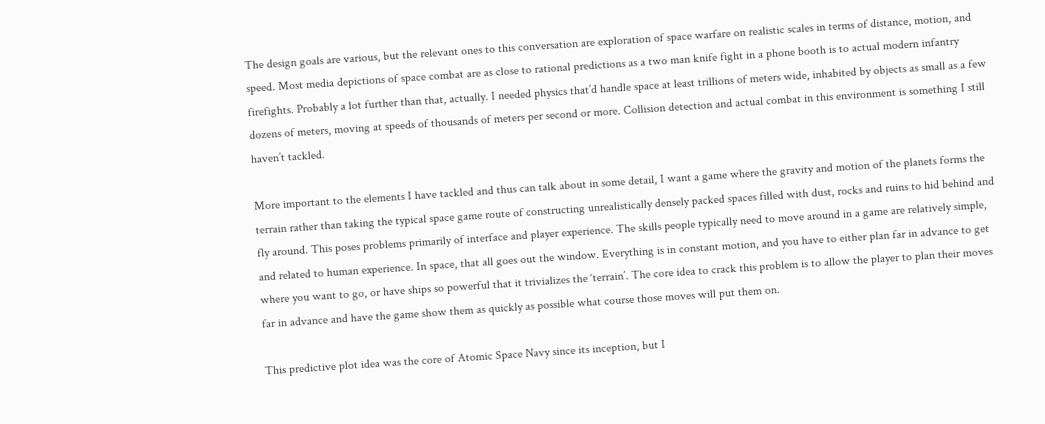The design goals are various, but the relevant ones to this conversation are exploration of space warfare on realistic scales in terms of distance, motion, and speed. Most media depictions of space combat are as close to rational predictions as a two man knife fight in a phone booth is to actual modern infantry firefights. Probably a lot further than that, actually. I needed physics that’d handle space at least trillions of meters wide, inhabited by objects as small as a few dozens of meters, moving at speeds of thousands of meters per second or more. Collision detection and actual combat in this environment is something I still haven’t tackled.

More important to the elements I have tackled and thus can talk about in some detail, I want a game where the gravity and motion of the planets forms the terrain rather than taking the typical space game route of constructing unrealistically densely packed spaces filled with dust, rocks and ruins to hid behind and fly around. This poses problems primarily of interface and player experience. The skills people typically need to move around in a game are relatively simple, and related to human experience. In space, that all goes out the window. Everything is in constant motion, and you have to either plan far in advance to get where you want to go, or have ships so powerful that it trivializes the ‘terrain’. The core idea to crack this problem is to allow the player to plan their moves far in advance and have the game show them as quickly as possible what course those moves will put them on.

This predictive plot idea was the core of Atomic Space Navy since its inception, but I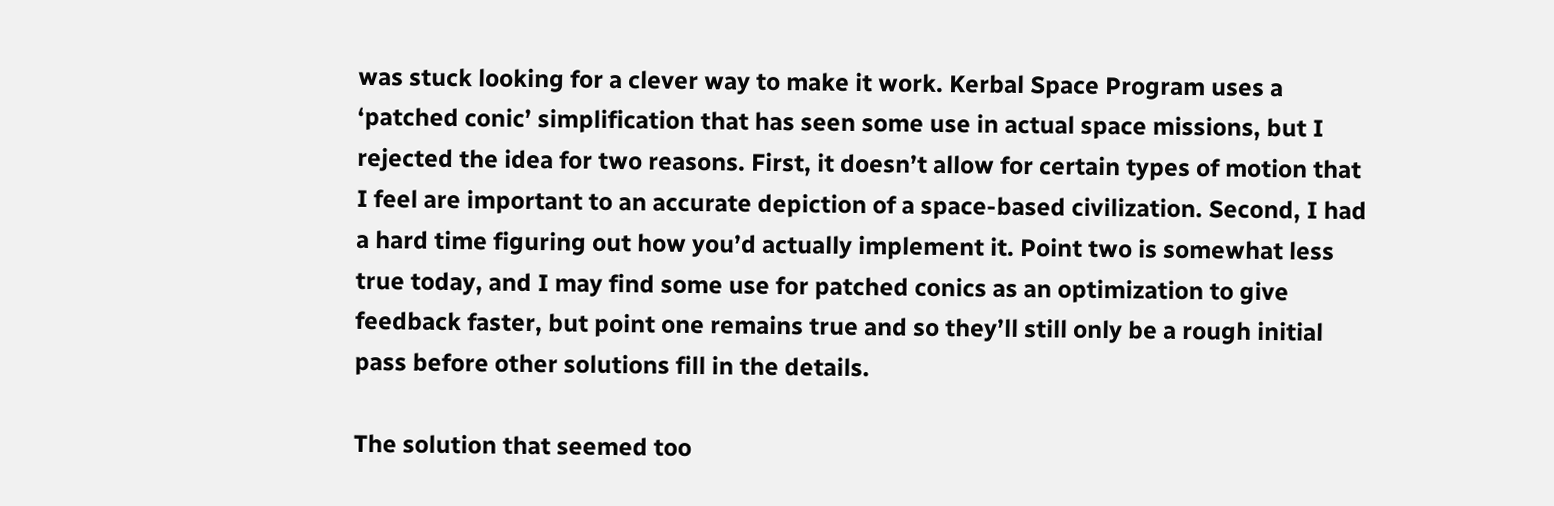was stuck looking for a clever way to make it work. Kerbal Space Program uses a ‘patched conic’ simplification that has seen some use in actual space missions, but I rejected the idea for two reasons. First, it doesn’t allow for certain types of motion that I feel are important to an accurate depiction of a space-based civilization. Second, I had a hard time figuring out how you’d actually implement it. Point two is somewhat less true today, and I may find some use for patched conics as an optimization to give feedback faster, but point one remains true and so they’ll still only be a rough initial pass before other solutions fill in the details.

The solution that seemed too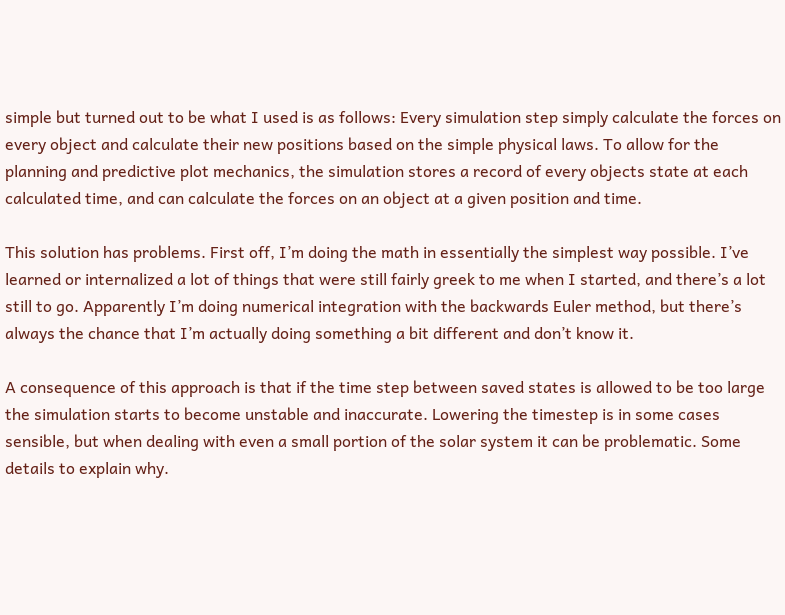simple but turned out to be what I used is as follows: Every simulation step simply calculate the forces on every object and calculate their new positions based on the simple physical laws. To allow for the planning and predictive plot mechanics, the simulation stores a record of every objects state at each calculated time, and can calculate the forces on an object at a given position and time.

This solution has problems. First off, I’m doing the math in essentially the simplest way possible. I’ve learned or internalized a lot of things that were still fairly greek to me when I started, and there’s a lot still to go. Apparently I’m doing numerical integration with the backwards Euler method, but there’s always the chance that I’m actually doing something a bit different and don’t know it.

A consequence of this approach is that if the time step between saved states is allowed to be too large the simulation starts to become unstable and inaccurate. Lowering the timestep is in some cases sensible, but when dealing with even a small portion of the solar system it can be problematic. Some details to explain why.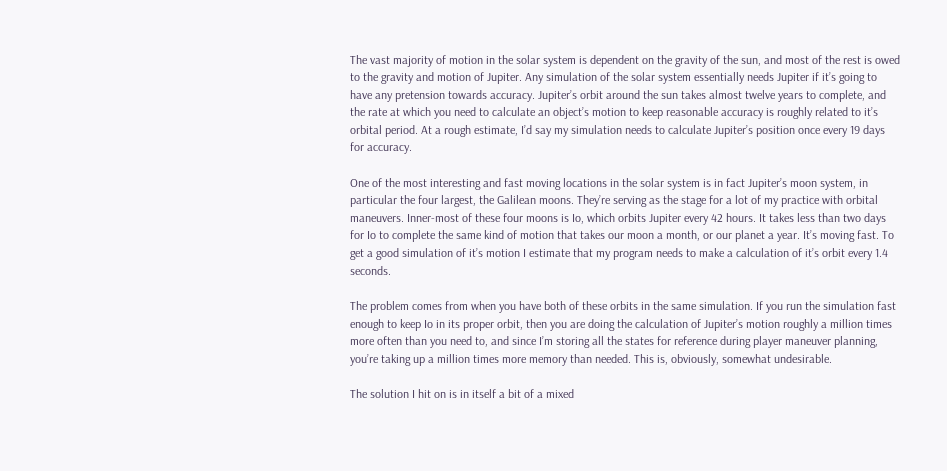The vast majority of motion in the solar system is dependent on the gravity of the sun, and most of the rest is owed to the gravity and motion of Jupiter. Any simulation of the solar system essentially needs Jupiter if it’s going to have any pretension towards accuracy. Jupiter’s orbit around the sun takes almost twelve years to complete, and the rate at which you need to calculate an object’s motion to keep reasonable accuracy is roughly related to it’s orbital period. At a rough estimate, I’d say my simulation needs to calculate Jupiter’s position once every 19 days for accuracy.

One of the most interesting and fast moving locations in the solar system is in fact Jupiter’s moon system, in particular the four largest, the Galilean moons. They’re serving as the stage for a lot of my practice with orbital maneuvers. Inner-most of these four moons is Io, which orbits Jupiter every 42 hours. It takes less than two days for Io to complete the same kind of motion that takes our moon a month, or our planet a year. It’s moving fast. To get a good simulation of it’s motion I estimate that my program needs to make a calculation of it’s orbit every 1.4 seconds.

The problem comes from when you have both of these orbits in the same simulation. If you run the simulation fast enough to keep Io in its proper orbit, then you are doing the calculation of Jupiter’s motion roughly a million times more often than you need to, and since I’m storing all the states for reference during player maneuver planning, you’re taking up a million times more memory than needed. This is, obviously, somewhat undesirable.

The solution I hit on is in itself a bit of a mixed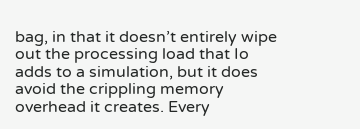bag, in that it doesn’t entirely wipe out the processing load that Io adds to a simulation, but it does avoid the crippling memory overhead it creates. Every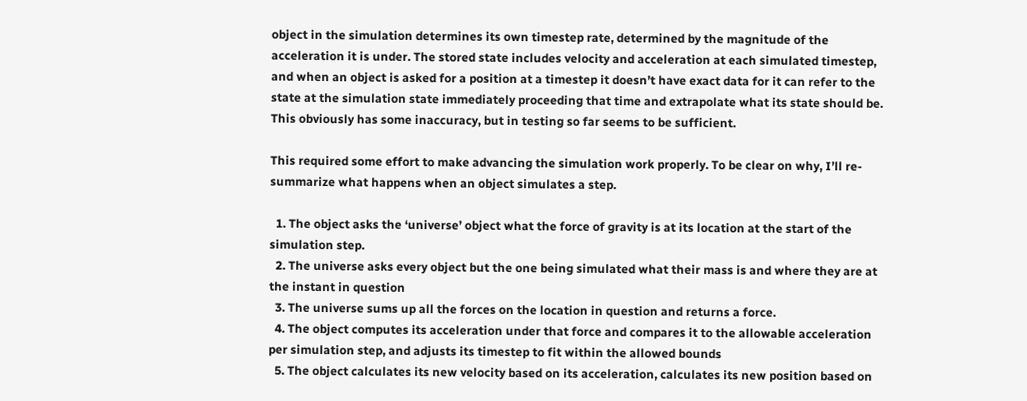object in the simulation determines its own timestep rate, determined by the magnitude of the acceleration it is under. The stored state includes velocity and acceleration at each simulated timestep, and when an object is asked for a position at a timestep it doesn’t have exact data for it can refer to the state at the simulation state immediately proceeding that time and extrapolate what its state should be. This obviously has some inaccuracy, but in testing so far seems to be sufficient.

This required some effort to make advancing the simulation work properly. To be clear on why, I’ll re-summarize what happens when an object simulates a step.

  1. The object asks the ‘universe’ object what the force of gravity is at its location at the start of the simulation step.
  2. The universe asks every object but the one being simulated what their mass is and where they are at the instant in question
  3. The universe sums up all the forces on the location in question and returns a force.
  4. The object computes its acceleration under that force and compares it to the allowable acceleration per simulation step, and adjusts its timestep to fit within the allowed bounds
  5. The object calculates its new velocity based on its acceleration, calculates its new position based on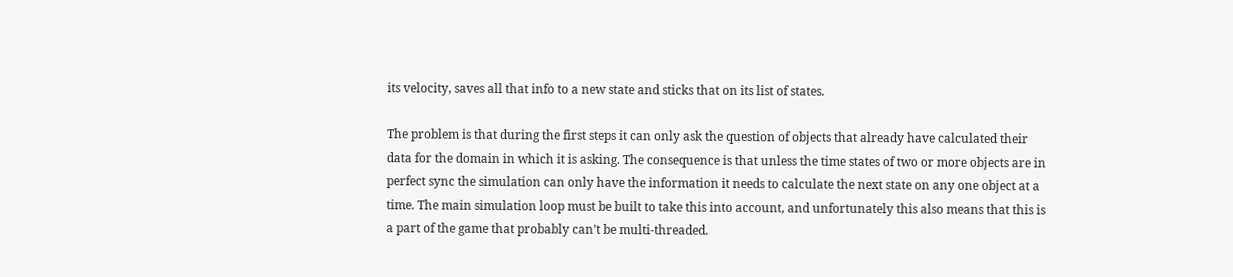its velocity, saves all that info to a new state and sticks that on its list of states.

The problem is that during the first steps it can only ask the question of objects that already have calculated their data for the domain in which it is asking. The consequence is that unless the time states of two or more objects are in perfect sync the simulation can only have the information it needs to calculate the next state on any one object at a time. The main simulation loop must be built to take this into account, and unfortunately this also means that this is a part of the game that probably can’t be multi-threaded.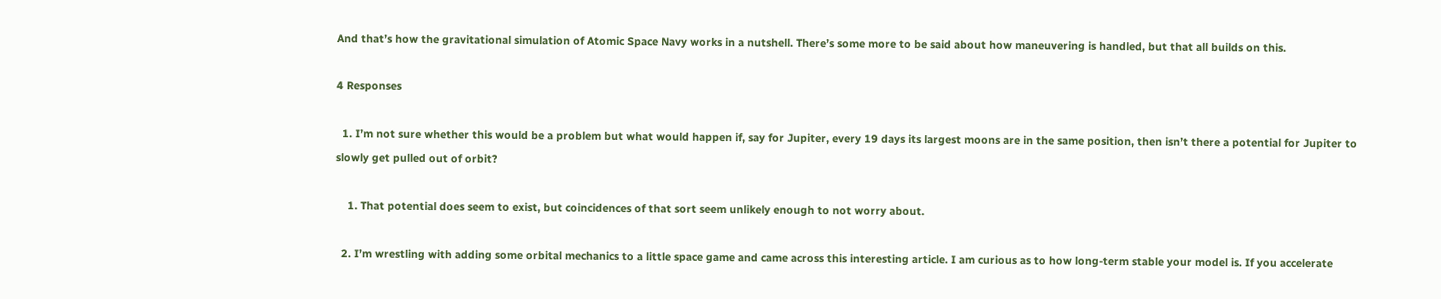And that’s how the gravitational simulation of Atomic Space Navy works in a nutshell. There’s some more to be said about how maneuvering is handled, but that all builds on this.

4 Responses

  1. I’m not sure whether this would be a problem but what would happen if, say for Jupiter, every 19 days its largest moons are in the same position, then isn’t there a potential for Jupiter to slowly get pulled out of orbit?

    1. That potential does seem to exist, but coincidences of that sort seem unlikely enough to not worry about.

  2. I’m wrestling with adding some orbital mechanics to a little space game and came across this interesting article. I am curious as to how long-term stable your model is. If you accelerate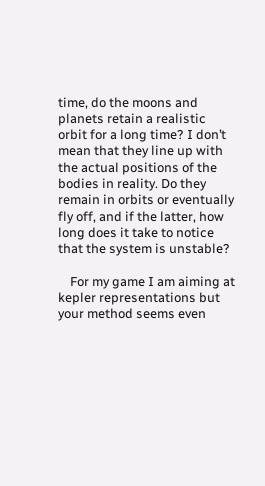time, do the moons and planets retain a realistic orbit for a long time? I don’t mean that they line up with the actual positions of the bodies in reality. Do they remain in orbits or eventually fly off, and if the latter, how long does it take to notice that the system is unstable?

    For my game I am aiming at kepler representations but your method seems even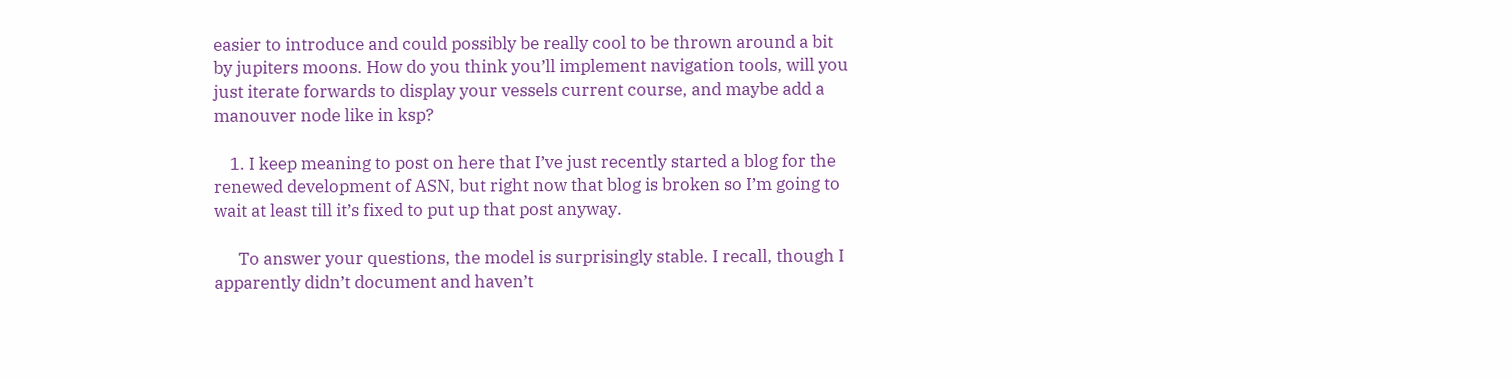easier to introduce and could possibly be really cool to be thrown around a bit by jupiters moons. How do you think you’ll implement navigation tools, will you just iterate forwards to display your vessels current course, and maybe add a manouver node like in ksp?

    1. I keep meaning to post on here that I’ve just recently started a blog for the renewed development of ASN, but right now that blog is broken so I’m going to wait at least till it’s fixed to put up that post anyway.

      To answer your questions, the model is surprisingly stable. I recall, though I apparently didn’t document and haven’t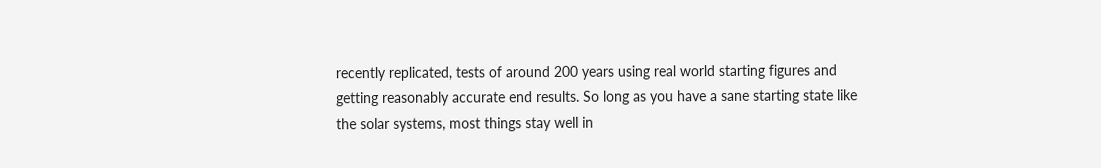recently replicated, tests of around 200 years using real world starting figures and getting reasonably accurate end results. So long as you have a sane starting state like the solar systems, most things stay well in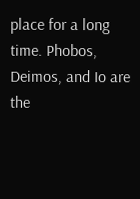place for a long time. Phobos, Deimos, and Io are the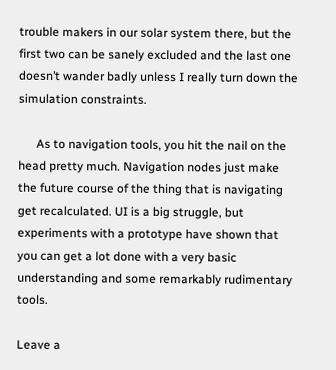trouble makers in our solar system there, but the first two can be sanely excluded and the last one doesn’t wander badly unless I really turn down the simulation constraints.

      As to navigation tools, you hit the nail on the head pretty much. Navigation nodes just make the future course of the thing that is navigating get recalculated. UI is a big struggle, but experiments with a prototype have shown that you can get a lot done with a very basic understanding and some remarkably rudimentary tools.

Leave a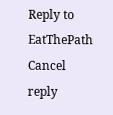Reply to EatThePath Cancel reply